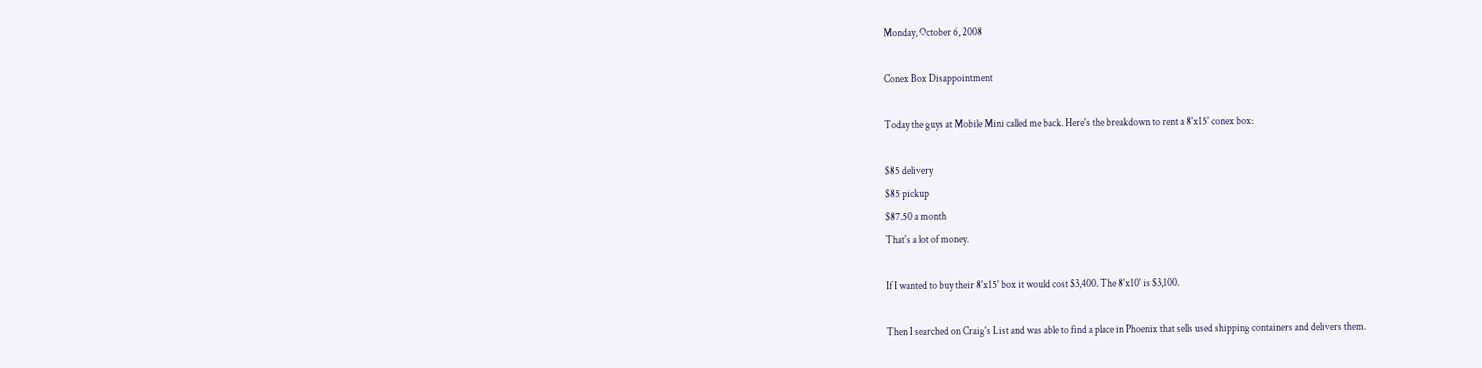Monday, October 6, 2008

Conex Box Disappointment

Today the guys at Mobile Mini called me back. Here's the breakdown to rent a 8'x15' conex box:

$85 delivery
$85 pickup
$87.50 a month
That's a lot of money.

If I wanted to buy their 8'x15' box it would cost $3,400. The 8'x10' is $3,100.

Then I searched on Craig's List and was able to find a place in Phoenix that sells used shipping containers and delivers them.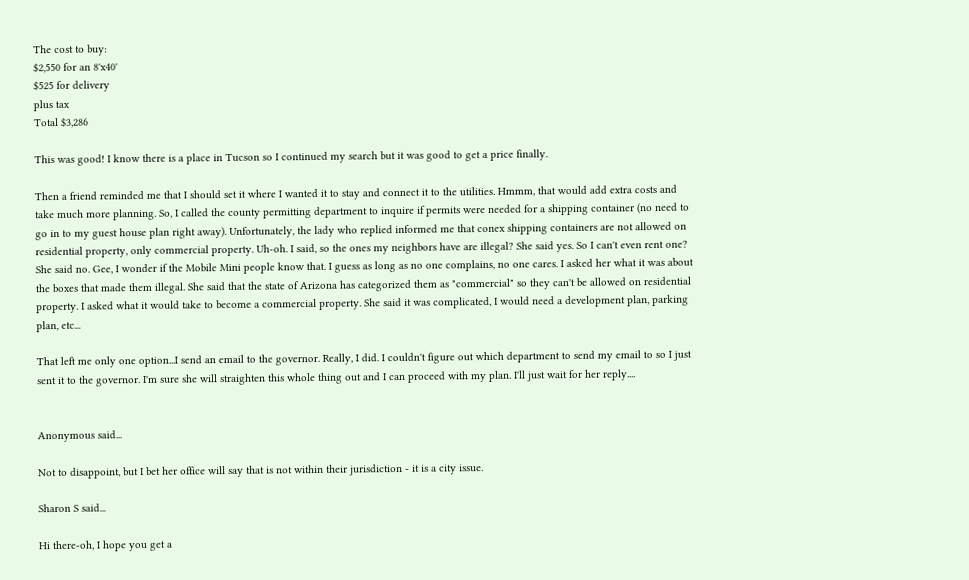The cost to buy:
$2,550 for an 8'x40'
$525 for delivery
plus tax
Total $3,286

This was good! I know there is a place in Tucson so I continued my search but it was good to get a price finally.

Then a friend reminded me that I should set it where I wanted it to stay and connect it to the utilities. Hmmm, that would add extra costs and take much more planning. So, I called the county permitting department to inquire if permits were needed for a shipping container (no need to go in to my guest house plan right away). Unfortunately, the lady who replied informed me that conex shipping containers are not allowed on residential property, only commercial property. Uh-oh. I said, so the ones my neighbors have are illegal? She said yes. So I can't even rent one? She said no. Gee, I wonder if the Mobile Mini people know that. I guess as long as no one complains, no one cares. I asked her what it was about the boxes that made them illegal. She said that the state of Arizona has categorized them as "commercial" so they can't be allowed on residential property. I asked what it would take to become a commercial property. She said it was complicated, I would need a development plan, parking plan, etc...

That left me only one option...I send an email to the governor. Really, I did. I couldn't figure out which department to send my email to so I just sent it to the governor. I'm sure she will straighten this whole thing out and I can proceed with my plan. I'll just wait for her reply....


Anonymous said...

Not to disappoint, but I bet her office will say that is not within their jurisdiction - it is a city issue.

Sharon S said...

Hi there-oh, I hope you get a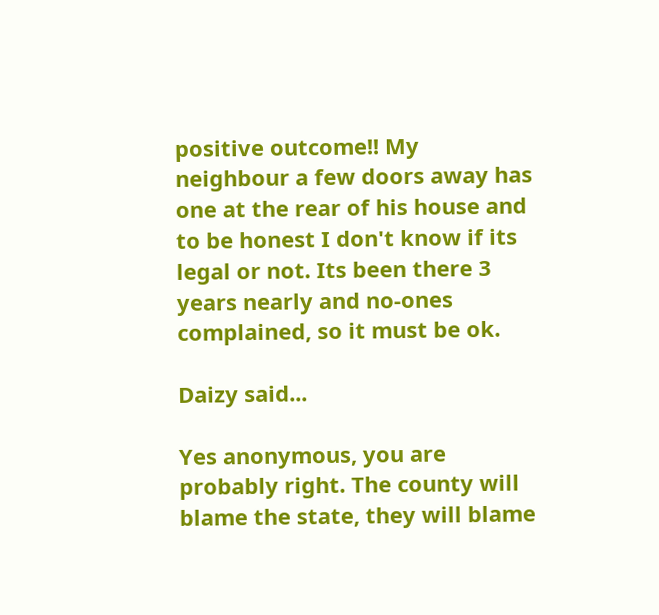positive outcome!! My neighbour a few doors away has one at the rear of his house and to be honest I don't know if its legal or not. Its been there 3 years nearly and no-ones complained, so it must be ok.

Daizy said...

Yes anonymous, you are probably right. The county will blame the state, they will blame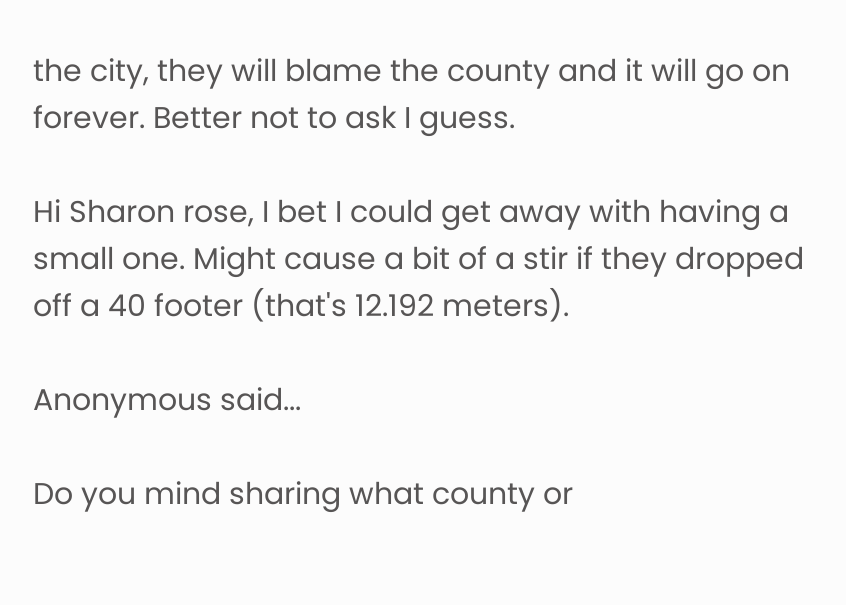the city, they will blame the county and it will go on forever. Better not to ask I guess.

Hi Sharon rose, I bet I could get away with having a small one. Might cause a bit of a stir if they dropped off a 40 footer (that's 12.192 meters).

Anonymous said...

Do you mind sharing what county or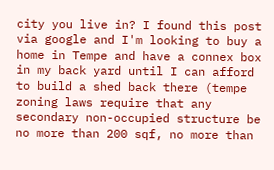city you live in? I found this post via google and I'm looking to buy a home in Tempe and have a connex box in my back yard until I can afford to build a shed back there (tempe zoning laws require that any secondary non-occupied structure be no more than 200 sqf, no more than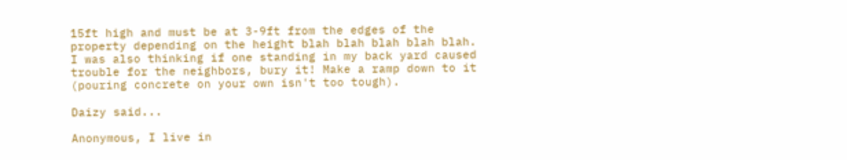15ft high and must be at 3-9ft from the edges of the property depending on the height blah blah blah blah blah. I was also thinking if one standing in my back yard caused trouble for the neighbors, bury it! Make a ramp down to it (pouring concrete on your own isn't too tough).

Daizy said...

Anonymous, I live in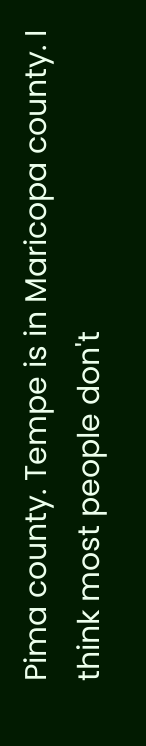Pima county. Tempe is in Maricopa county. I think most people don't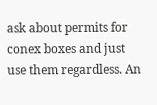ask about permits for conex boxes and just use them regardless. An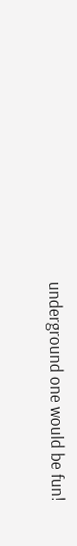underground one would be fun!